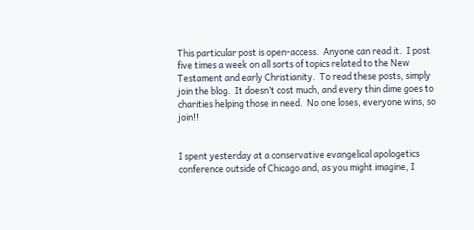This particular post is open-access.  Anyone can read it.  I post five times a week on all sorts of topics related to the New Testament and early Christianity.  To read these posts, simply join the blog.  It doesn’t cost much, and every thin dime goes to charities helping those in need.  No one loses, everyone wins, so join!!


I spent yesterday at a conservative evangelical apologetics conference outside of Chicago and, as you might imagine, I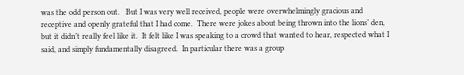was the odd person out.   But I was very well received, people were overwhelmingly gracious and receptive and openly grateful that I had come.  There were jokes about being thrown into the lions’ den, but it didn’t really feel like it.  It felt like I was speaking to a crowd that wanted to hear, respected what I said, and simply fundamentally disagreed.  In particular there was a group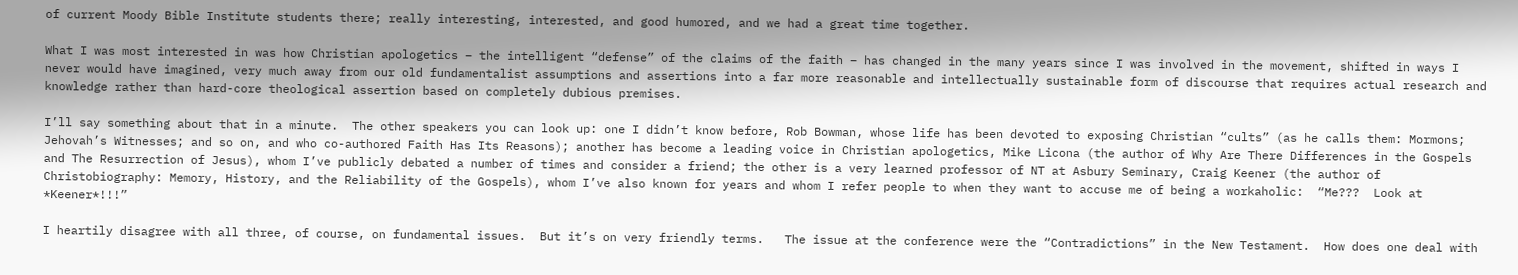of current Moody Bible Institute students there; really interesting, interested, and good humored, and we had a great time together.

What I was most interested in was how Christian apologetics – the intelligent “defense” of the claims of the faith – has changed in the many years since I was involved in the movement, shifted in ways I never would have imagined, very much away from our old fundamentalist assumptions and assertions into a far more reasonable and intellectually sustainable form of discourse that requires actual research and knowledge rather than hard-core theological assertion based on completely dubious premises.

I’ll say something about that in a minute.  The other speakers you can look up: one I didn’t know before, Rob Bowman, whose life has been devoted to exposing Christian “cults” (as he calls them: Mormons; Jehovah’s Witnesses; and so on, and who co-authored Faith Has Its Reasons); another has become a leading voice in Christian apologetics, Mike Licona (the author of Why Are There Differences in the Gospels and The Resurrection of Jesus), whom I’ve publicly debated a number of times and consider a friend; the other is a very learned professor of NT at Asbury Seminary, Craig Keener (the author of Christobiography: Memory, History, and the Reliability of the Gospels), whom I’ve also known for years and whom I refer people to when they want to accuse me of being a workaholic:  “Me???  Look at *Keener*!!!”

I heartily disagree with all three, of course, on fundamental issues.  But it’s on very friendly terms.   The issue at the conference were the “Contradictions” in the New Testament.  How does one deal with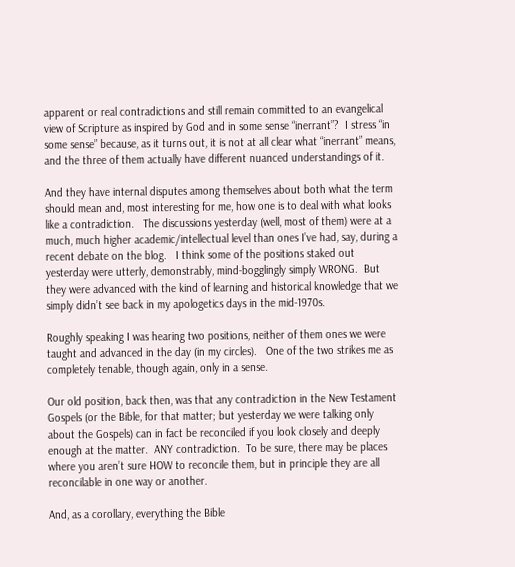apparent or real contradictions and still remain committed to an evangelical view of Scripture as inspired by God and in some sense “inerrant”?  I stress “in some sense” because, as it turns out, it is not at all clear what “inerrant” means, and the three of them actually have different nuanced understandings of it.

And they have internal disputes among themselves about both what the term should mean and, most interesting for me, how one is to deal with what looks like a contradiction.   The discussions yesterday (well, most of them) were at a much, much higher academic/intellectual level than ones I’ve had, say, during a recent debate on the blog.   I think some of the positions staked out yesterday were utterly, demonstrably, mind-bogglingly simply WRONG.  But they were advanced with the kind of learning and historical knowledge that we simply didn’t see back in my apologetics days in the mid-1970s.

Roughly speaking I was hearing two positions, neither of them ones we were taught and advanced in the day (in my circles).   One of the two strikes me as completely tenable, though again, only in a sense.

Our old position, back then, was that any contradiction in the New Testament Gospels (or the Bible, for that matter; but yesterday we were talking only about the Gospels) can in fact be reconciled if you look closely and deeply enough at the matter.  ANY contradiction.  To be sure, there may be places where you aren’t sure HOW to reconcile them, but in principle they are all reconcilable in one way or another.

And, as a corollary, everything the Bible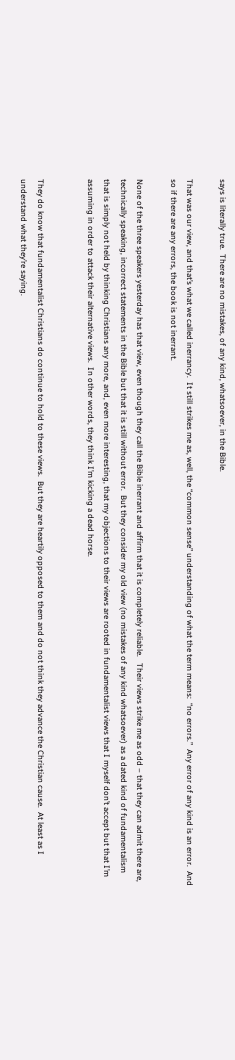says is literally true.  There are no mistakes, of any kind, whatsoever, in the Bible.

That was our view, and that’s what we called inerrancy.  It still strikes me as, well, the “common sense” understanding of what the term means:  “no errors.”  Any error of any kind is an error.  And so if there are any errors, the book is not inerrant.

None of the three speakers yesterday has that view, even though they call the Bible inerrant and affirm that it is completely reliable.   Their views strike me as odd – that they can admit there are, technically speaking, incorrect statements in the Bible but that it is still without error.  But they consider my old view (no mistakes of any kind whatsoever) as a dated kind of fundamentalism that is simply not held by thinking Christians any more, and, even more interesting, that my objections to their views are rooted in fundamentalist views that I myself don’t accept but that I’m assuming in order to attack their alternative views.  In other words, they think I’m kicking a dead horse.


They do know that fundamentalist Christians do continue to hold to these views.  But they are heartily opposed to them and do not think they advance the Christian cause.  At least as I understand what they’re saying.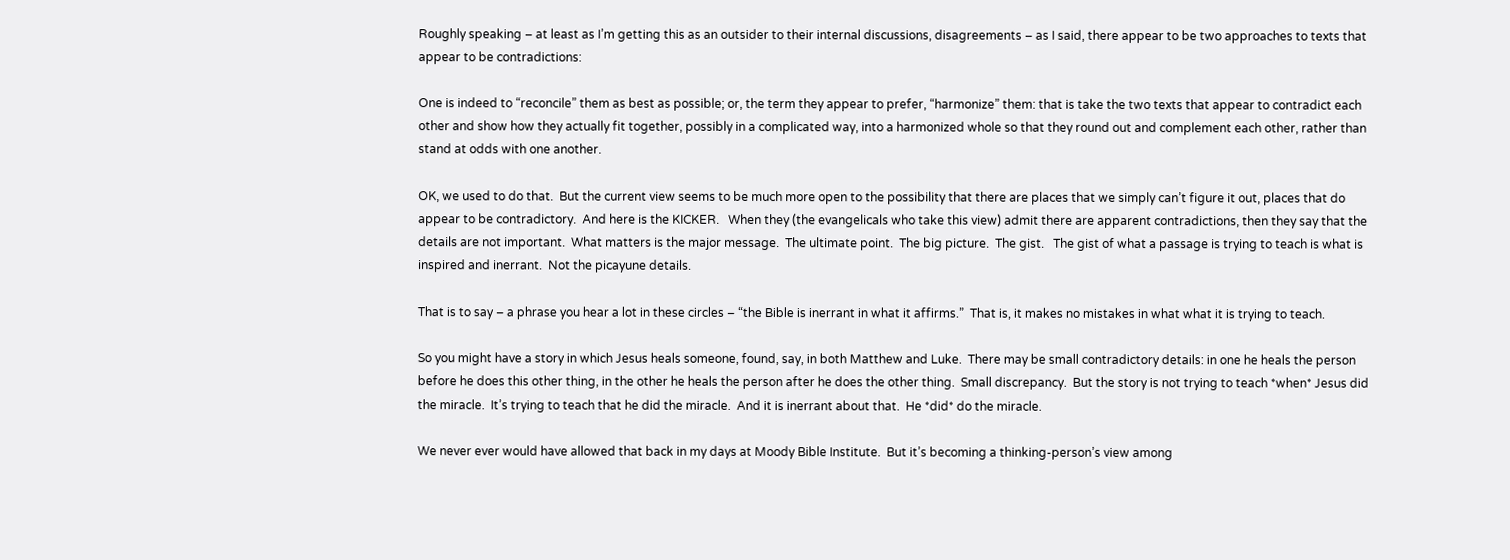Roughly speaking – at least as I’m getting this as an outsider to their internal discussions, disagreements – as I said, there appear to be two approaches to texts that appear to be contradictions:

One is indeed to “reconcile” them as best as possible; or, the term they appear to prefer, “harmonize” them: that is take the two texts that appear to contradict each other and show how they actually fit together, possibly in a complicated way, into a harmonized whole so that they round out and complement each other, rather than stand at odds with one another.

OK, we used to do that.  But the current view seems to be much more open to the possibility that there are places that we simply can’t figure it out, places that do appear to be contradictory.  And here is the KICKER.   When they (the evangelicals who take this view) admit there are apparent contradictions, then they say that the details are not important.  What matters is the major message.  The ultimate point.  The big picture.  The gist.   The gist of what a passage is trying to teach is what is inspired and inerrant.  Not the picayune details.

That is to say – a phrase you hear a lot in these circles – “the Bible is inerrant in what it affirms.”  That is, it makes no mistakes in what what it is trying to teach.

So you might have a story in which Jesus heals someone, found, say, in both Matthew and Luke.  There may be small contradictory details: in one he heals the person before he does this other thing, in the other he heals the person after he does the other thing.  Small discrepancy.  But the story is not trying to teach *when* Jesus did the miracle.  It’s trying to teach that he did the miracle.  And it is inerrant about that.  He *did* do the miracle.

We never ever would have allowed that back in my days at Moody Bible Institute.  But it’s becoming a thinking-person’s view among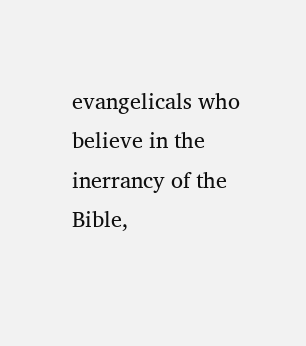evangelicals who believe in the inerrancy of the Bible,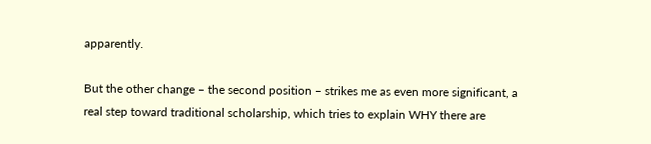apparently.

But the other change – the second position – strikes me as even more significant, a real step toward traditional scholarship, which tries to explain WHY there are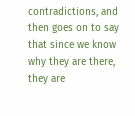contradictions, and then goes on to say that since we know why they are there, they are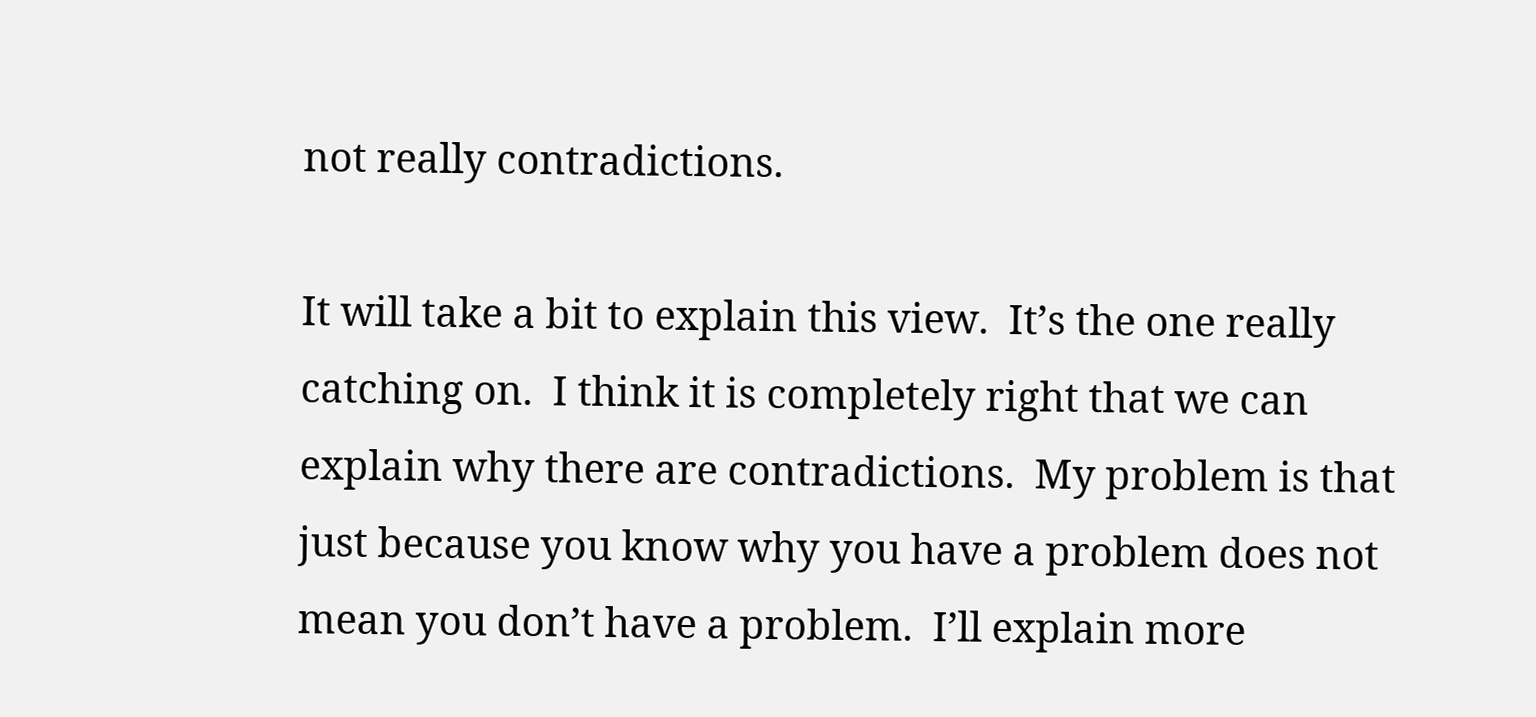not really contradictions.

It will take a bit to explain this view.  It’s the one really catching on.  I think it is completely right that we can explain why there are contradictions.  My problem is that just because you know why you have a problem does not mean you don’t have a problem.  I’ll explain more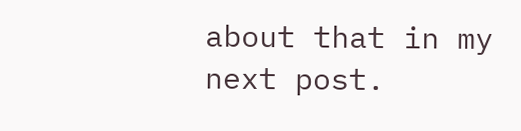about that in my next post.